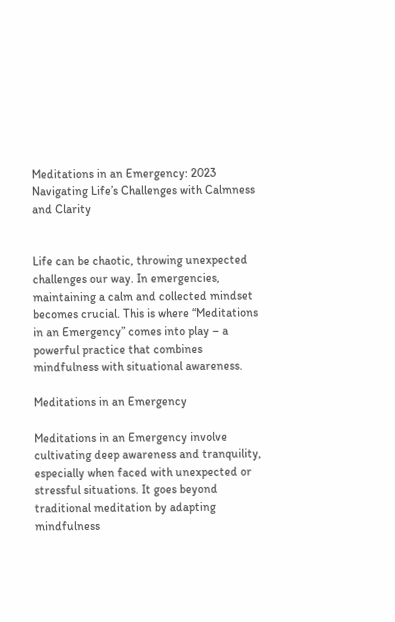Meditations in an Emergency: 2023 Navigating Life’s Challenges with Calmness and Clarity


Life can be chaotic, throwing unexpected challenges our way. In emergencies, maintaining a calm and collected mindset becomes crucial. This is where “Meditations in an Emergency” comes into play – a powerful practice that combines mindfulness with situational awareness.

Meditations in an Emergency

Meditations in an Emergency involve cultivating deep awareness and tranquility, especially when faced with unexpected or stressful situations. It goes beyond traditional meditation by adapting mindfulness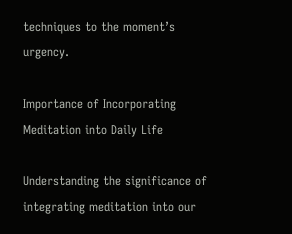techniques to the moment’s urgency.

Importance of Incorporating Meditation into Daily Life

Understanding the significance of integrating meditation into our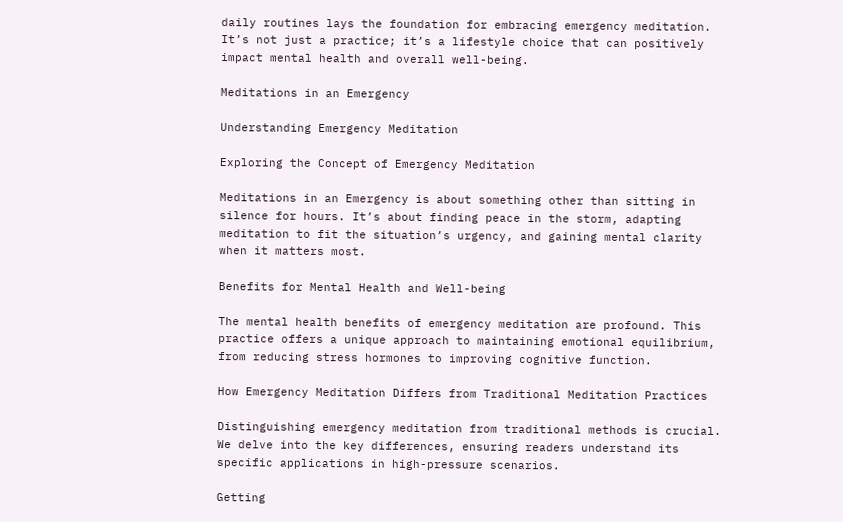daily routines lays the foundation for embracing emergency meditation. It’s not just a practice; it’s a lifestyle choice that can positively impact mental health and overall well-being.

Meditations in an Emergency

Understanding Emergency Meditation

Exploring the Concept of Emergency Meditation

Meditations in an Emergency is about something other than sitting in silence for hours. It’s about finding peace in the storm, adapting meditation to fit the situation’s urgency, and gaining mental clarity when it matters most.

Benefits for Mental Health and Well-being

The mental health benefits of emergency meditation are profound. This practice offers a unique approach to maintaining emotional equilibrium, from reducing stress hormones to improving cognitive function.

How Emergency Meditation Differs from Traditional Meditation Practices

Distinguishing emergency meditation from traditional methods is crucial. We delve into the key differences, ensuring readers understand its specific applications in high-pressure scenarios.

Getting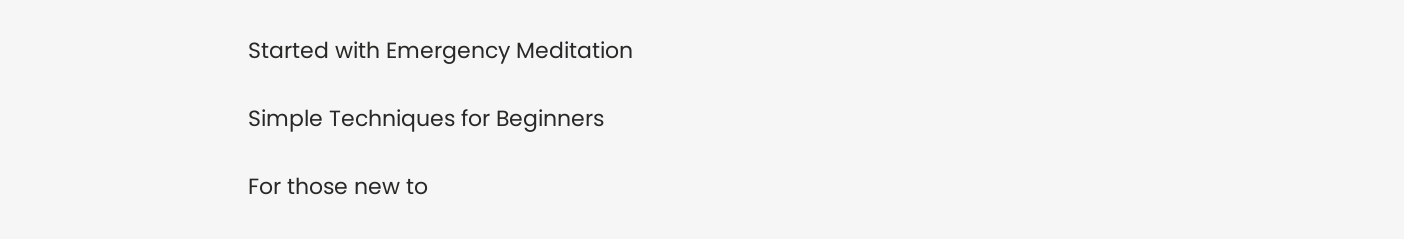Started with Emergency Meditation

Simple Techniques for Beginners

For those new to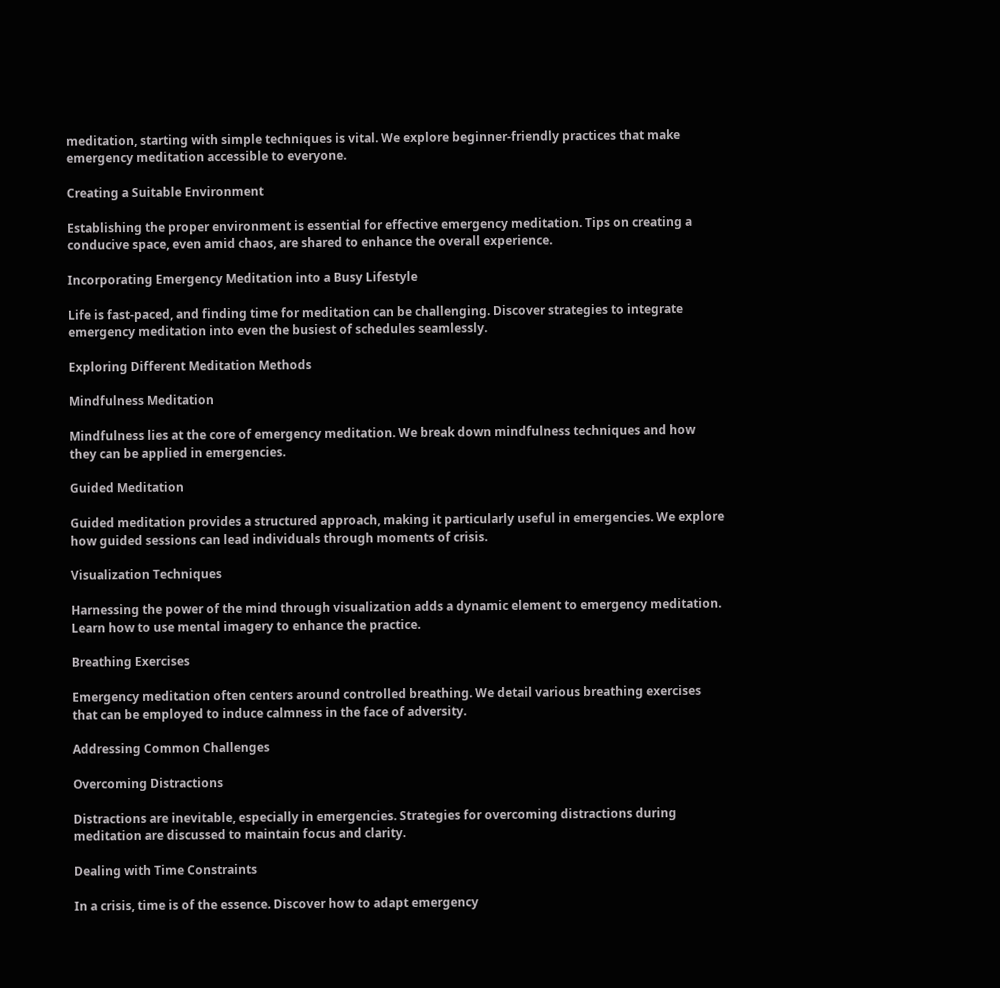meditation, starting with simple techniques is vital. We explore beginner-friendly practices that make emergency meditation accessible to everyone.

Creating a Suitable Environment

Establishing the proper environment is essential for effective emergency meditation. Tips on creating a conducive space, even amid chaos, are shared to enhance the overall experience.

Incorporating Emergency Meditation into a Busy Lifestyle

Life is fast-paced, and finding time for meditation can be challenging. Discover strategies to integrate emergency meditation into even the busiest of schedules seamlessly.

Exploring Different Meditation Methods

Mindfulness Meditation

Mindfulness lies at the core of emergency meditation. We break down mindfulness techniques and how they can be applied in emergencies.

Guided Meditation

Guided meditation provides a structured approach, making it particularly useful in emergencies. We explore how guided sessions can lead individuals through moments of crisis.

Visualization Techniques

Harnessing the power of the mind through visualization adds a dynamic element to emergency meditation. Learn how to use mental imagery to enhance the practice.

Breathing Exercises

Emergency meditation often centers around controlled breathing. We detail various breathing exercises that can be employed to induce calmness in the face of adversity.

Addressing Common Challenges

Overcoming Distractions

Distractions are inevitable, especially in emergencies. Strategies for overcoming distractions during meditation are discussed to maintain focus and clarity.

Dealing with Time Constraints

In a crisis, time is of the essence. Discover how to adapt emergency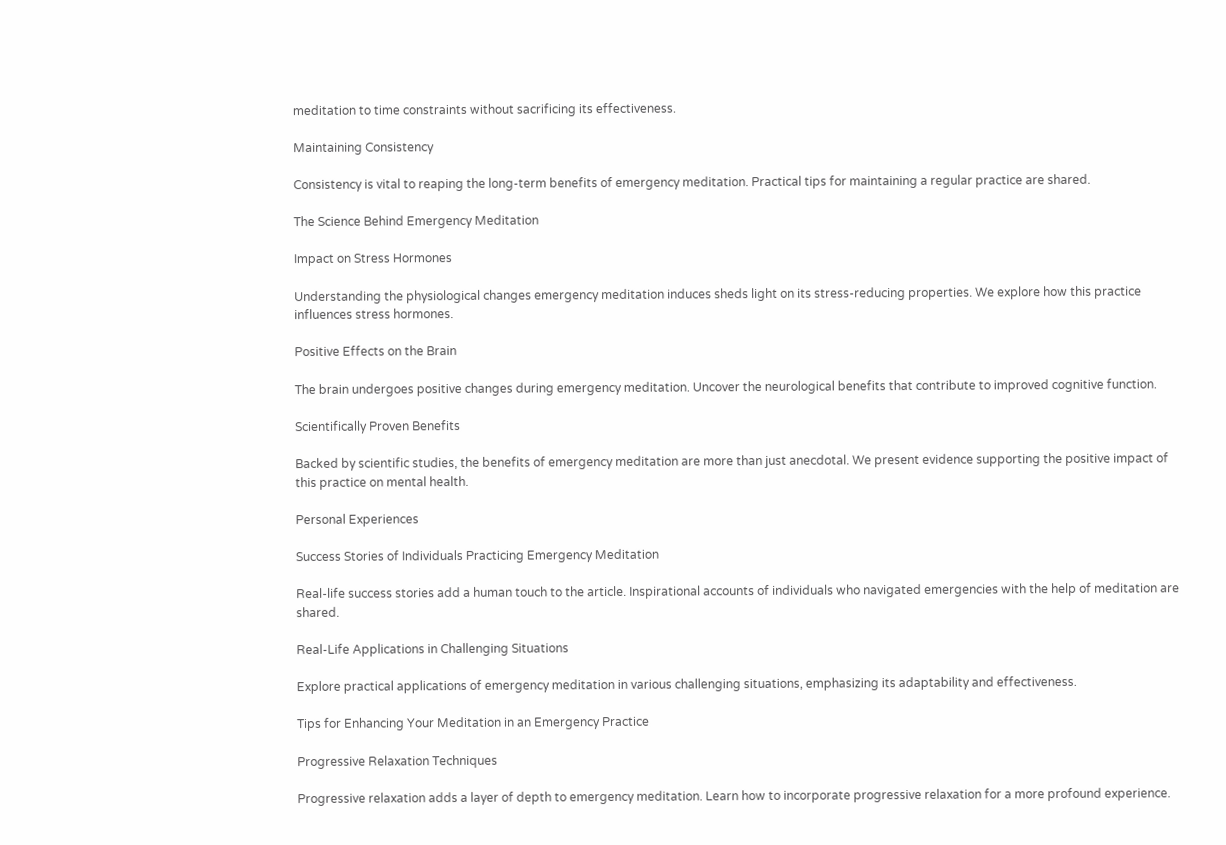meditation to time constraints without sacrificing its effectiveness.

Maintaining Consistency

Consistency is vital to reaping the long-term benefits of emergency meditation. Practical tips for maintaining a regular practice are shared.

The Science Behind Emergency Meditation

Impact on Stress Hormones

Understanding the physiological changes emergency meditation induces sheds light on its stress-reducing properties. We explore how this practice influences stress hormones.

Positive Effects on the Brain

The brain undergoes positive changes during emergency meditation. Uncover the neurological benefits that contribute to improved cognitive function.

Scientifically Proven Benefits

Backed by scientific studies, the benefits of emergency meditation are more than just anecdotal. We present evidence supporting the positive impact of this practice on mental health.

Personal Experiences

Success Stories of Individuals Practicing Emergency Meditation

Real-life success stories add a human touch to the article. Inspirational accounts of individuals who navigated emergencies with the help of meditation are shared.

Real-Life Applications in Challenging Situations

Explore practical applications of emergency meditation in various challenging situations, emphasizing its adaptability and effectiveness.

Tips for Enhancing Your Meditation in an Emergency Practice

Progressive Relaxation Techniques

Progressive relaxation adds a layer of depth to emergency meditation. Learn how to incorporate progressive relaxation for a more profound experience.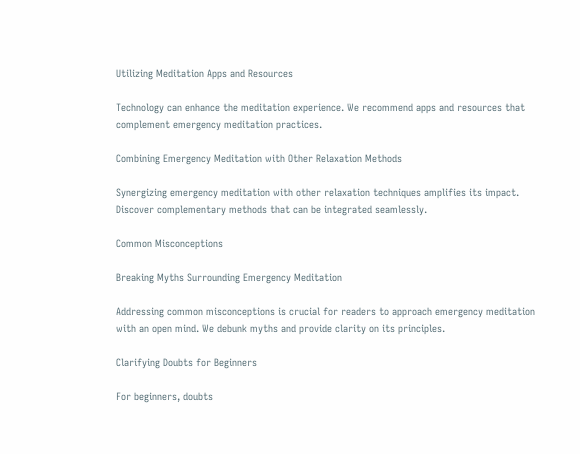Utilizing Meditation Apps and Resources

Technology can enhance the meditation experience. We recommend apps and resources that complement emergency meditation practices.

Combining Emergency Meditation with Other Relaxation Methods

Synergizing emergency meditation with other relaxation techniques amplifies its impact. Discover complementary methods that can be integrated seamlessly.

Common Misconceptions

Breaking Myths Surrounding Emergency Meditation

Addressing common misconceptions is crucial for readers to approach emergency meditation with an open mind. We debunk myths and provide clarity on its principles.

Clarifying Doubts for Beginners

For beginners, doubts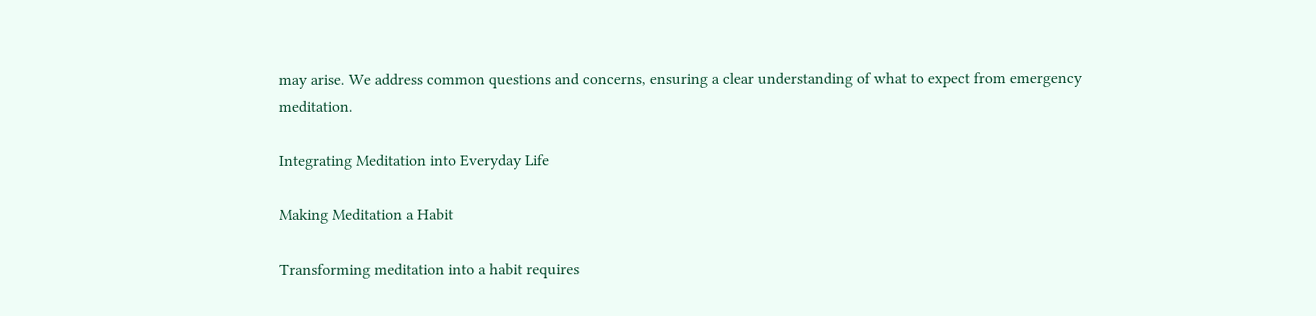may arise. We address common questions and concerns, ensuring a clear understanding of what to expect from emergency meditation.

Integrating Meditation into Everyday Life

Making Meditation a Habit

Transforming meditation into a habit requires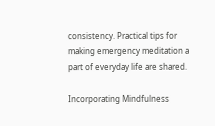consistency. Practical tips for making emergency meditation a part of everyday life are shared.

Incorporating Mindfulness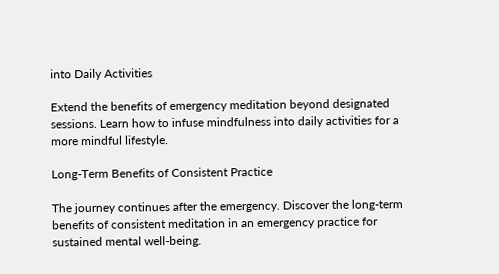into Daily Activities

Extend the benefits of emergency meditation beyond designated sessions. Learn how to infuse mindfulness into daily activities for a more mindful lifestyle.

Long-Term Benefits of Consistent Practice

The journey continues after the emergency. Discover the long-term benefits of consistent meditation in an emergency practice for sustained mental well-being.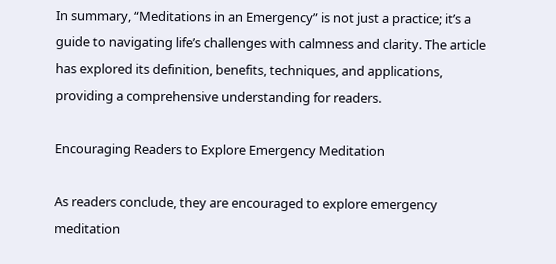In summary, “Meditations in an Emergency” is not just a practice; it’s a guide to navigating life’s challenges with calmness and clarity. The article has explored its definition, benefits, techniques, and applications, providing a comprehensive understanding for readers.

Encouraging Readers to Explore Emergency Meditation

As readers conclude, they are encouraged to explore emergency meditation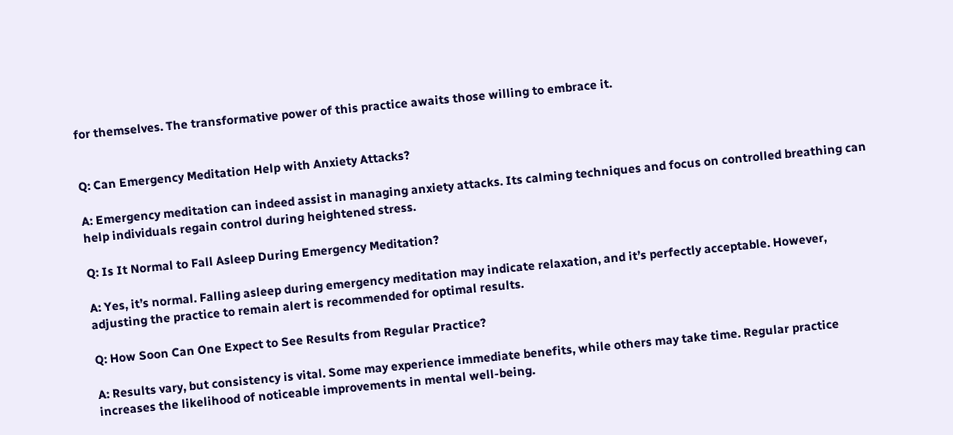for themselves. The transformative power of this practice awaits those willing to embrace it.


Q: Can Emergency Meditation Help with Anxiety Attacks?

A: Emergency meditation can indeed assist in managing anxiety attacks. Its calming techniques and focus on controlled breathing can help individuals regain control during heightened stress.

Q: Is It Normal to Fall Asleep During Emergency Meditation?

A: Yes, it’s normal. Falling asleep during emergency meditation may indicate relaxation, and it’s perfectly acceptable. However, adjusting the practice to remain alert is recommended for optimal results.

Q: How Soon Can One Expect to See Results from Regular Practice?

A: Results vary, but consistency is vital. Some may experience immediate benefits, while others may take time. Regular practice increases the likelihood of noticeable improvements in mental well-being.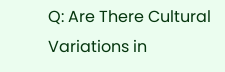Q: Are There Cultural Variations in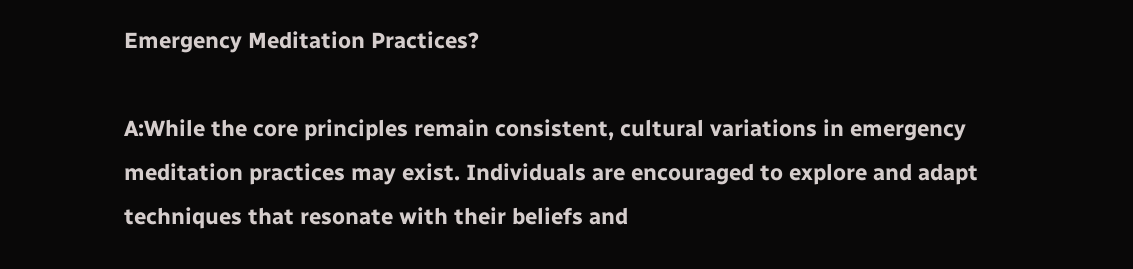Emergency Meditation Practices?

A:While the core principles remain consistent, cultural variations in emergency meditation practices may exist. Individuals are encouraged to explore and adapt techniques that resonate with their beliefs and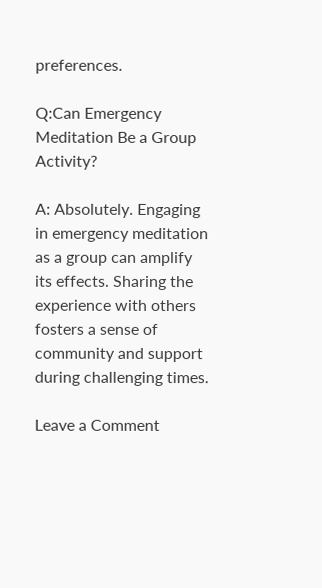preferences.

Q:Can Emergency Meditation Be a Group Activity?

A: Absolutely. Engaging in emergency meditation as a group can amplify its effects. Sharing the experience with others fosters a sense of community and support during challenging times.

Leave a Comment